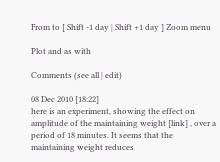From to [ Shift -1 day | Shift +1 day ] Zoom menu

Plot and as with

Comments (see all | edit)

08 Dec 2010 [18:22]
here is an experiment, showing the effect on amplitude of the maintaining weight [link] , over a period of 18 minutes. It seems that the maintaining weight reduces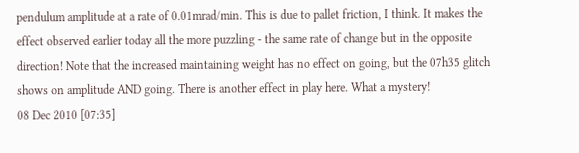pendulum amplitude at a rate of 0.01mrad/min. This is due to pallet friction, I think. It makes the effect observed earlier today all the more puzzling - the same rate of change but in the opposite direction! Note that the increased maintaining weight has no effect on going, but the 07h35 glitch shows on amplitude AND going. There is another effect in play here. What a mystery!
08 Dec 2010 [07:35]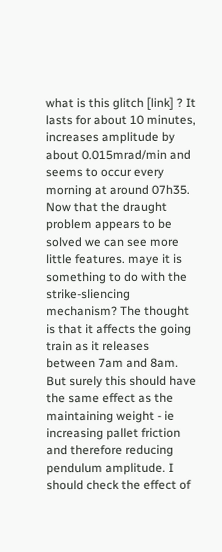what is this glitch [link] ? It lasts for about 10 minutes, increases amplitude by about 0.015mrad/min and seems to occur every morning at around 07h35. Now that the draught problem appears to be solved we can see more little features. maye it is something to do with the strike-sliencing mechanism? The thought is that it affects the going train as it releases between 7am and 8am. But surely this should have the same effect as the maintaining weight - ie increasing pallet friction and therefore reducing pendulum amplitude. I should check the effect of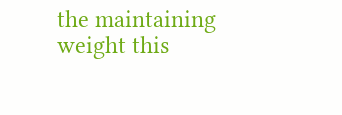the maintaining weight this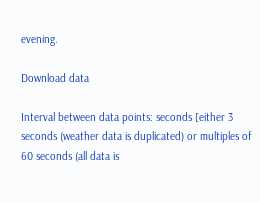evening.

Download data

Interval between data points: seconds [either 3 seconds (weather data is duplicated) or multiples of 60 seconds (all data is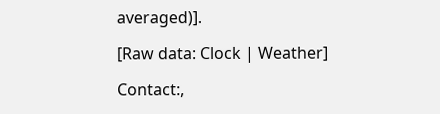averaged)].

[Raw data: Clock | Weather]

Contact:,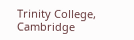Trinity College, Cambridge